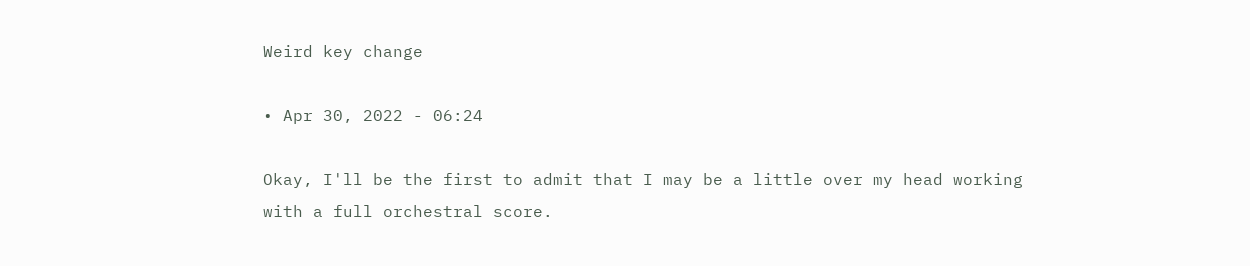Weird key change

• Apr 30, 2022 - 06:24

Okay, I'll be the first to admit that I may be a little over my head working with a full orchestral score.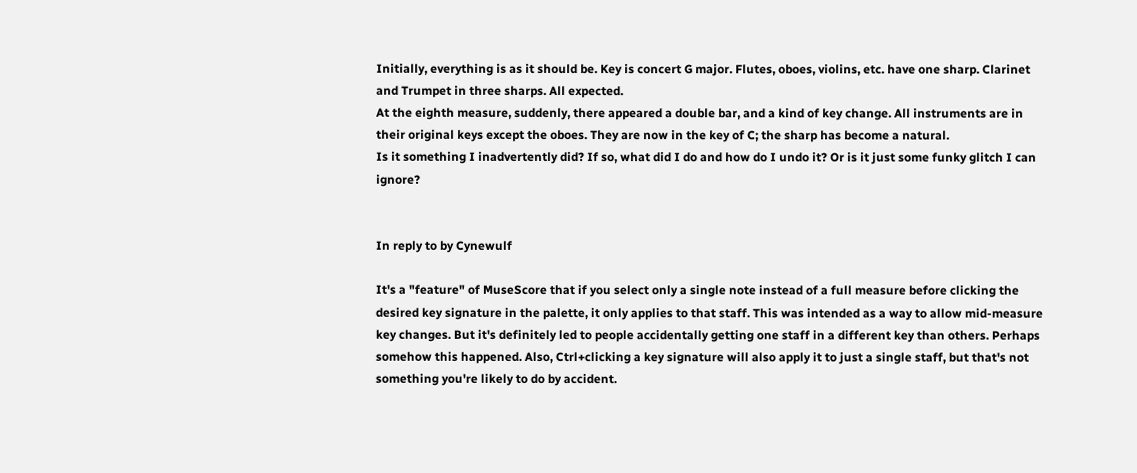Initially, everything is as it should be. Key is concert G major. Flutes, oboes, violins, etc. have one sharp. Clarinet and Trumpet in three sharps. All expected.
At the eighth measure, suddenly, there appeared a double bar, and a kind of key change. All instruments are in their original keys except the oboes. They are now in the key of C; the sharp has become a natural.
Is it something I inadvertently did? If so, what did I do and how do I undo it? Or is it just some funky glitch I can ignore?


In reply to by Cynewulf

It's a "feature" of MuseScore that if you select only a single note instead of a full measure before clicking the desired key signature in the palette, it only applies to that staff. This was intended as a way to allow mid-measure key changes. But it's definitely led to people accidentally getting one staff in a different key than others. Perhaps somehow this happened. Also, Ctrl+clicking a key signature will also apply it to just a single staff, but that's not something you're likely to do by accident.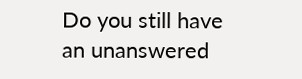Do you still have an unanswered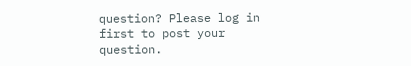question? Please log in first to post your question.